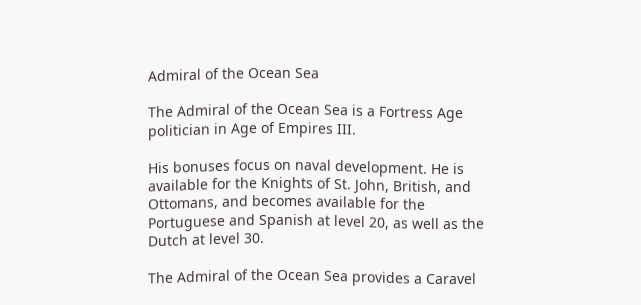Admiral of the Ocean Sea

The Admiral of the Ocean Sea is a Fortress Age politician in Age of Empires III.

His bonuses focus on naval development. He is available for the Knights of St. John, British, and Ottomans, and becomes available for the Portuguese and Spanish at level 20, as well as the Dutch at level 30.

The Admiral of the Ocean Sea provides a Caravel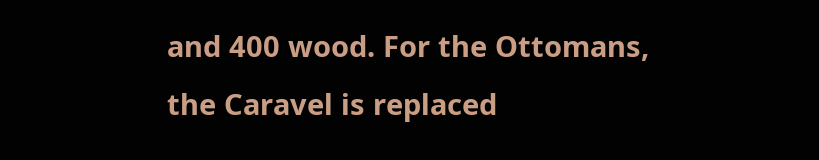and 400 wood. For the Ottomans, the Caravel is replaced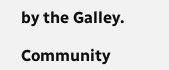by the Galley.

Community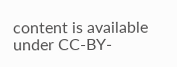content is available under CC-BY-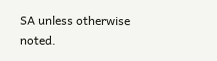SA unless otherwise noted.